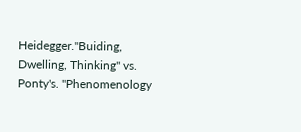Heidegger."Buiding, Dwelling, Thinking" vs. Ponty's. "Phenomenology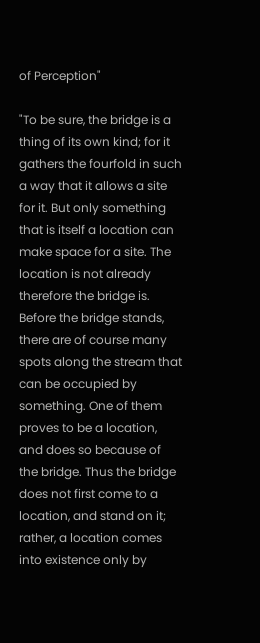of Perception"

"To be sure, the bridge is a thing of its own kind; for it gathers the fourfold in such a way that it allows a site for it. But only something that is itself a location can make space for a site. The location is not already therefore the bridge is. Before the bridge stands, there are of course many spots along the stream that can be occupied by something. One of them proves to be a location, and does so because of the bridge. Thus the bridge does not first come to a location, and stand on it; rather, a location comes into existence only by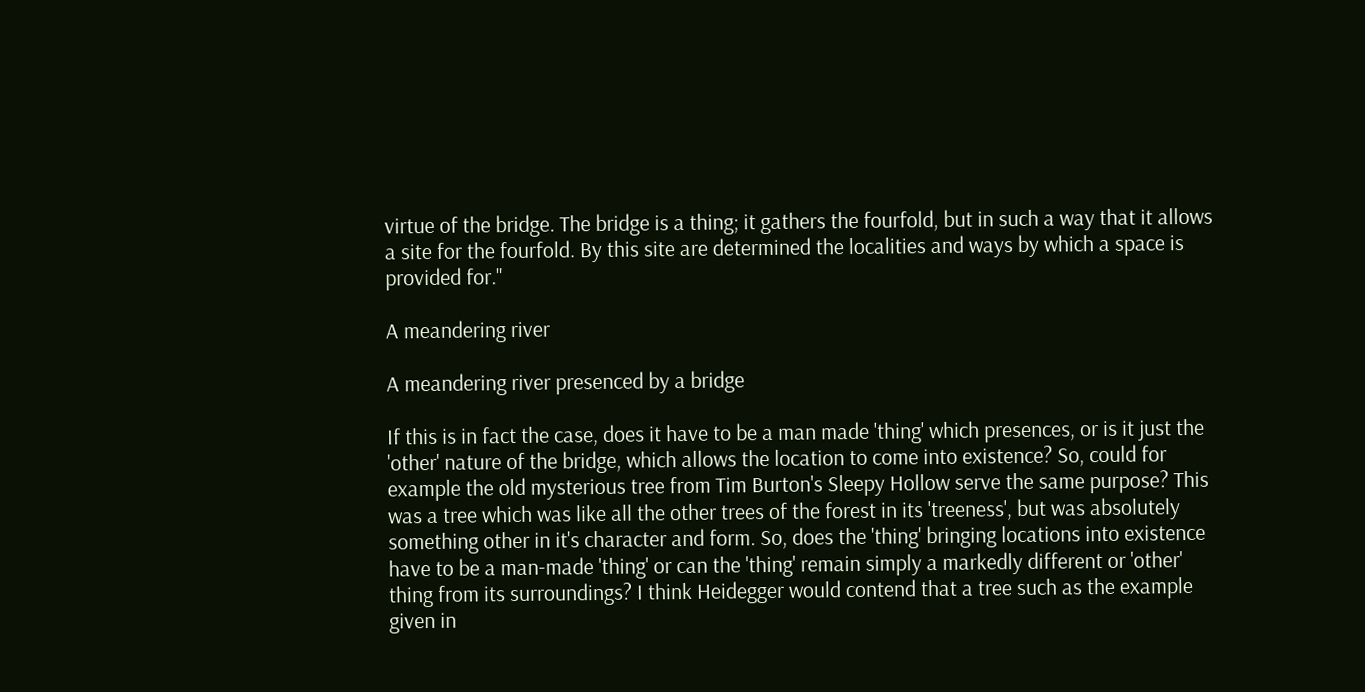virtue of the bridge. The bridge is a thing; it gathers the fourfold, but in such a way that it allows a site for the fourfold. By this site are determined the localities and ways by which a space is provided for."

A meandering river

A meandering river presenced by a bridge

If this is in fact the case, does it have to be a man made 'thing' which presences, or is it just the 'other' nature of the bridge, which allows the location to come into existence? So, could for example the old mysterious tree from Tim Burton's Sleepy Hollow serve the same purpose? This was a tree which was like all the other trees of the forest in its 'treeness', but was absolutely something other in it's character and form. So, does the 'thing' bringing locations into existence have to be a man-made 'thing' or can the 'thing' remain simply a markedly different or 'other' thing from its surroundings? I think Heidegger would contend that a tree such as the example given in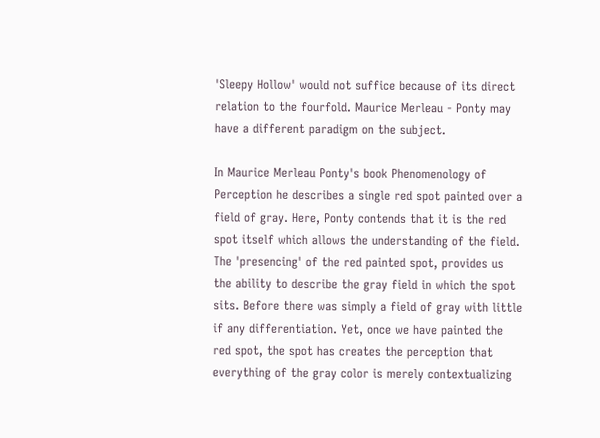'Sleepy Hollow' would not suffice because of its direct relation to the fourfold. Maurice Merleau - Ponty may have a different paradigm on the subject.

In Maurice Merleau Ponty's book Phenomenology of Perception he describes a single red spot painted over a field of gray. Here, Ponty contends that it is the red spot itself which allows the understanding of the field. The 'presencing' of the red painted spot, provides us the ability to describe the gray field in which the spot sits. Before there was simply a field of gray with little if any differentiation. Yet, once we have painted the red spot, the spot has creates the perception that everything of the gray color is merely contextualizing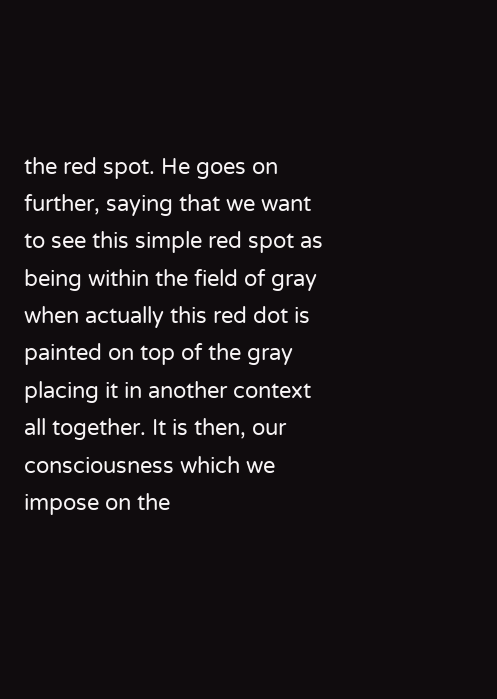the red spot. He goes on further, saying that we want to see this simple red spot as being within the field of gray when actually this red dot is painted on top of the gray placing it in another context all together. It is then, our consciousness which we impose on the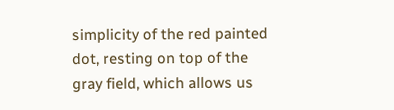simplicity of the red painted dot, resting on top of the gray field, which allows us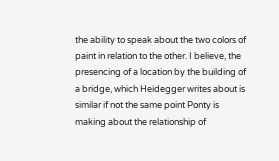the ability to speak about the two colors of paint in relation to the other. I believe, the presencing of a location by the building of a bridge, which Heidegger writes about is similar if not the same point Ponty is making about the relationship of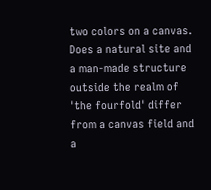two colors on a canvas. Does a natural site and a man-made structure outside the realm of 'the fourfold' differ from a canvas field and a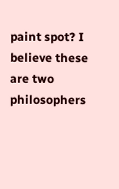paint spot? I believe these are two philosophers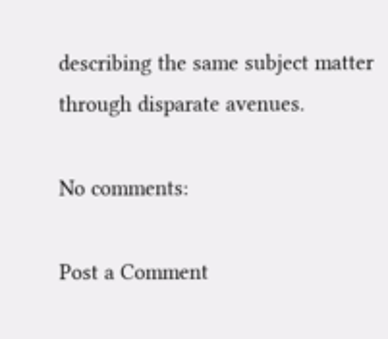describing the same subject matter through disparate avenues.

No comments:

Post a Comment